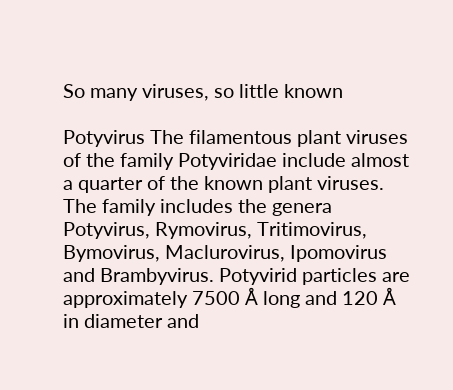So many viruses, so little known

Potyvirus The filamentous plant viruses of the family Potyviridae include almost a quarter of the known plant viruses. The family includes the genera Potyvirus, Rymovirus, Tritimovirus, Bymovirus, Maclurovirus, Ipomovirus and Brambyvirus. Potyvirid particles are approximately 7500 Å long and 120 Å in diameter and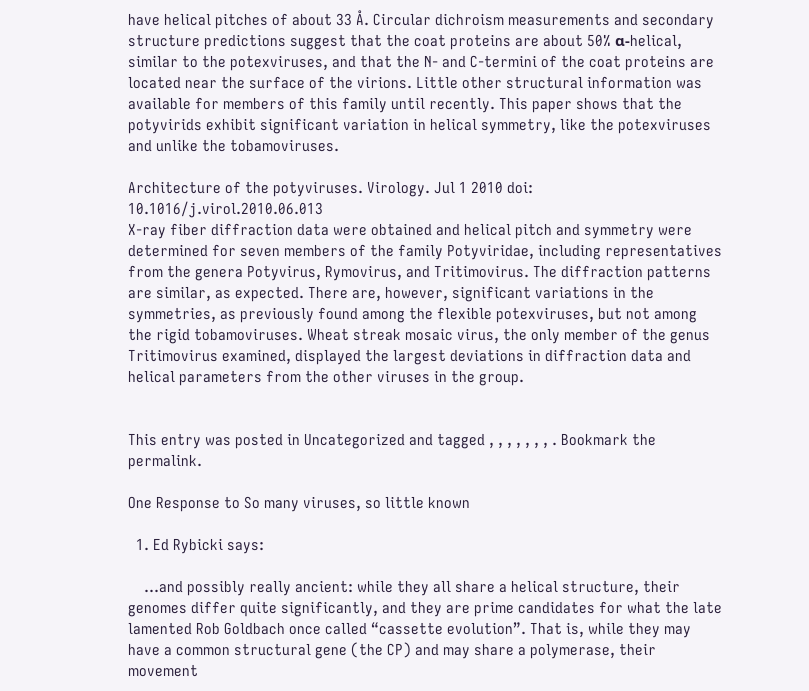have helical pitches of about 33 Å. Circular dichroism measurements and secondary structure predictions suggest that the coat proteins are about 50% α-helical, similar to the potexviruses, and that the N- and C-termini of the coat proteins are located near the surface of the virions. Little other structural information was available for members of this family until recently. This paper shows that the potyvirids exhibit significant variation in helical symmetry, like the potexviruses and unlike the tobamoviruses.

Architecture of the potyviruses. Virology. Jul 1 2010 doi: 10.1016/j.virol.2010.06.013
X-ray fiber diffraction data were obtained and helical pitch and symmetry were determined for seven members of the family Potyviridae, including representatives from the genera Potyvirus, Rymovirus, and Tritimovirus. The diffraction patterns are similar, as expected. There are, however, significant variations in the symmetries, as previously found among the flexible potexviruses, but not among the rigid tobamoviruses. Wheat streak mosaic virus, the only member of the genus Tritimovirus examined, displayed the largest deviations in diffraction data and helical parameters from the other viruses in the group.


This entry was posted in Uncategorized and tagged , , , , , , , . Bookmark the permalink.

One Response to So many viruses, so little known

  1. Ed Rybicki says:

    …and possibly really ancient: while they all share a helical structure, their genomes differ quite significantly, and they are prime candidates for what the late lamented Rob Goldbach once called “cassette evolution”. That is, while they may have a common structural gene (the CP) and may share a polymerase, their movement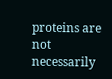proteins are not necessarily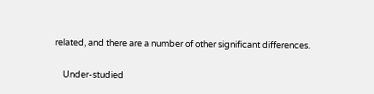related, and there are a number of other significant differences.

    Under-studied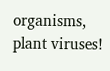organisms, plant viruses!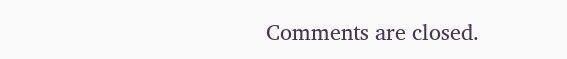Comments are closed.